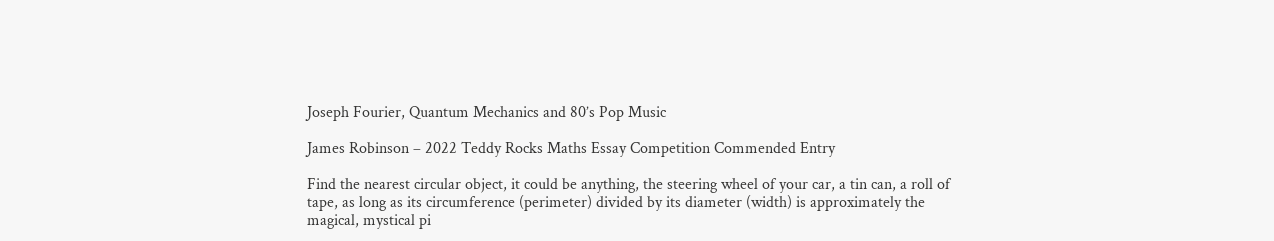Joseph Fourier, Quantum Mechanics and 80’s Pop Music

James Robinson – 2022 Teddy Rocks Maths Essay Competition Commended Entry

Find the nearest circular object, it could be anything, the steering wheel of your car, a tin can, a roll of tape, as long as its circumference (perimeter) divided by its diameter (width) is approximately the magical, mystical pi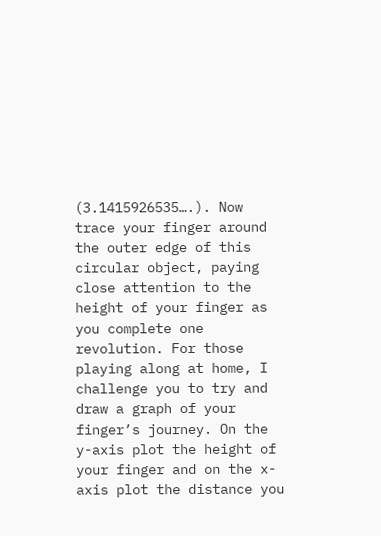(3.1415926535….). Now trace your finger around the outer edge of this circular object, paying close attention to the height of your finger as you complete one revolution. For those playing along at home, I challenge you to try and draw a graph of your finger’s journey. On the y-axis plot the height of your finger and on the x-axis plot the distance you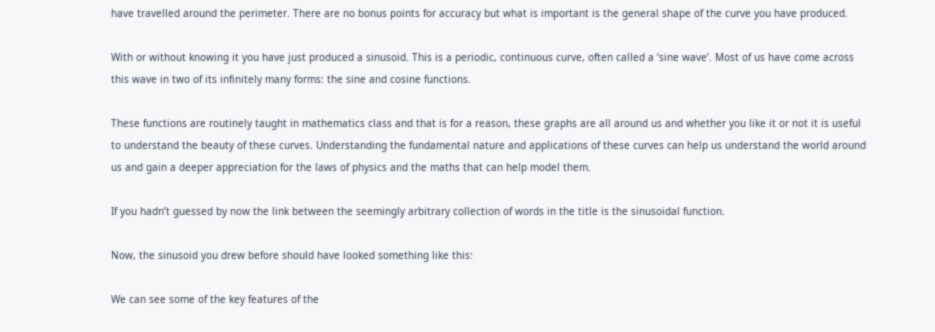have travelled around the perimeter. There are no bonus points for accuracy but what is important is the general shape of the curve you have produced.

With or without knowing it you have just produced a sinusoid. This is a periodic, continuous curve, often called a ‘sine wave’. Most of us have come across this wave in two of its infinitely many forms: the sine and cosine functions.

These functions are routinely taught in mathematics class and that is for a reason, these graphs are all around us and whether you like it or not it is useful to understand the beauty of these curves. Understanding the fundamental nature and applications of these curves can help us understand the world around us and gain a deeper appreciation for the laws of physics and the maths that can help model them.

If you hadn’t guessed by now the link between the seemingly arbitrary collection of words in the title is the sinusoidal function.

Now, the sinusoid you drew before should have looked something like this:

We can see some of the key features of the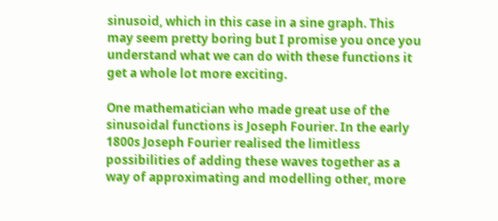sinusoid, which in this case in a sine graph. This may seem pretty boring but I promise you once you understand what we can do with these functions it get a whole lot more exciting.

One mathematician who made great use of the sinusoidal functions is Joseph Fourier. In the early 1800s Joseph Fourier realised the limitless possibilities of adding these waves together as a way of approximating and modelling other, more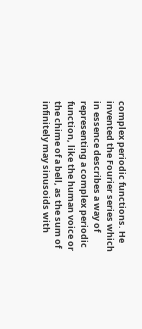complex periodic functions. He invented the Fourier series which in essence describes a way of representing a complex periodic function, like the human voice or the chime of a bell, as the sum of infinitely may sinusoids with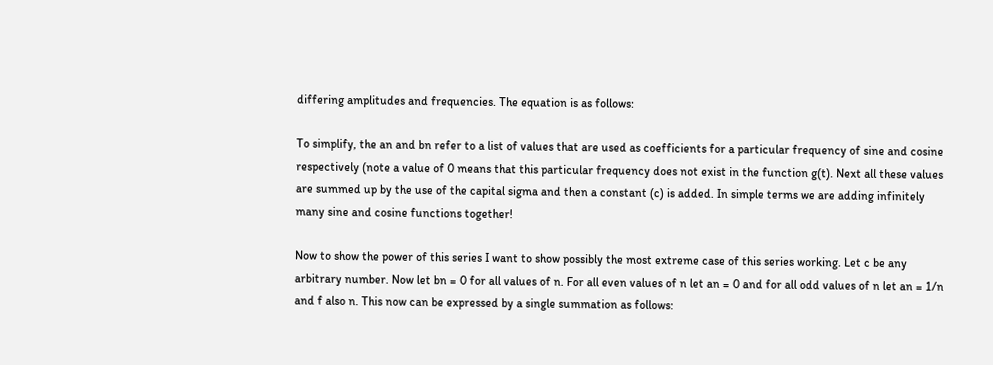differing amplitudes and frequencies. The equation is as follows:

To simplify, the an and bn refer to a list of values that are used as coefficients for a particular frequency of sine and cosine respectively (note a value of 0 means that this particular frequency does not exist in the function g(t). Next all these values are summed up by the use of the capital sigma and then a constant (c) is added. In simple terms we are adding infinitely many sine and cosine functions together!

Now to show the power of this series I want to show possibly the most extreme case of this series working. Let c be any arbitrary number. Now let bn = 0 for all values of n. For all even values of n let an = 0 and for all odd values of n let an = 1/n and f also n. This now can be expressed by a single summation as follows: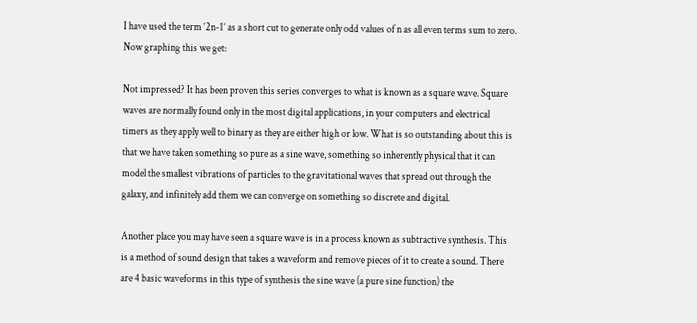I have used the term ‘2n-1’ as a short cut to generate only odd values of n as all even terms sum to zero. Now graphing this we get:

Not impressed? It has been proven this series converges to what is known as a square wave. Square waves are normally found only in the most digital applications, in your computers and electrical timers as they apply well to binary as they are either high or low. What is so outstanding about this is that we have taken something so pure as a sine wave, something so inherently physical that it can model the smallest vibrations of particles to the gravitational waves that spread out through the galaxy, and infinitely add them we can converge on something so discrete and digital.

Another place you may have seen a square wave is in a process known as subtractive synthesis. This is a method of sound design that takes a waveform and remove pieces of it to create a sound. There are 4 basic waveforms in this type of synthesis the sine wave (a pure sine function) the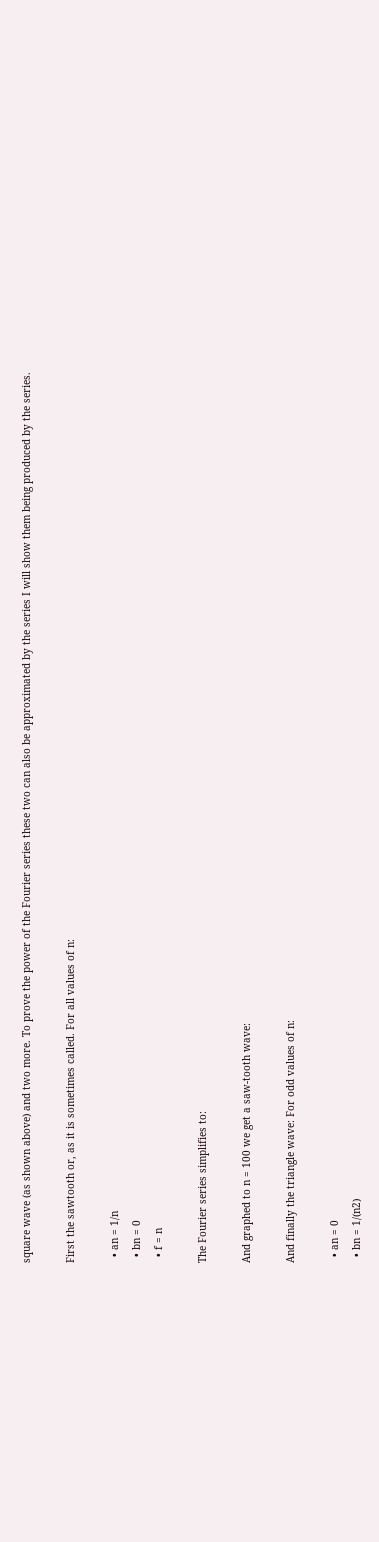square wave (as shown above) and two more. To prove the power of the Fourier series these two can also be approximated by the series I will show them being produced by the series.

First the sawtooth or, as it is sometimes called. For all values of n:

  • an = 1/n
  • bn = 0
  • f = n

The Fourier series simplifies to:

And graphed to n = 100 we get a saw-tooth wave:

And finally the triangle wave: For odd values of n:

  • an = 0
  • bn = 1/(n2)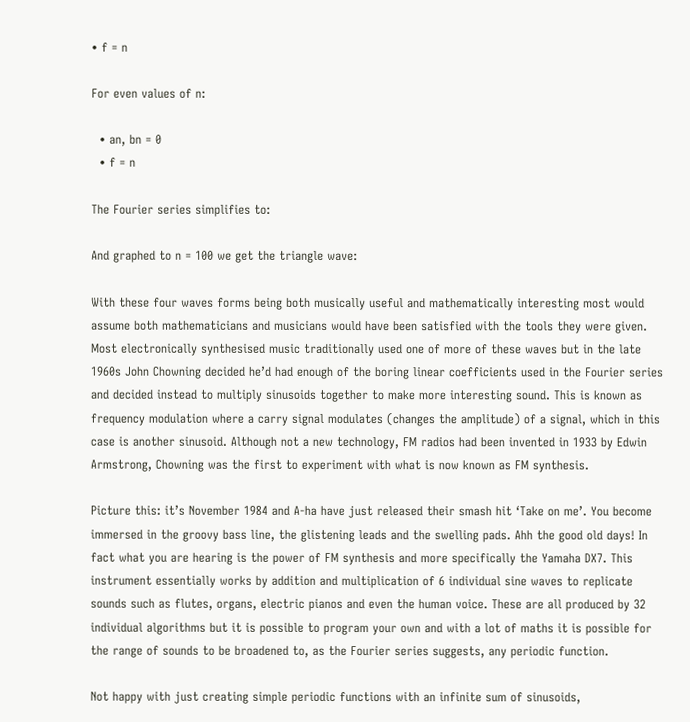• f = n

For even values of n:

  • an, bn = 0
  • f = n

The Fourier series simplifies to:

And graphed to n = 100 we get the triangle wave:

With these four waves forms being both musically useful and mathematically interesting most would assume both mathematicians and musicians would have been satisfied with the tools they were given. Most electronically synthesised music traditionally used one of more of these waves but in the late 1960s John Chowning decided he’d had enough of the boring linear coefficients used in the Fourier series and decided instead to multiply sinusoids together to make more interesting sound. This is known as frequency modulation where a carry signal modulates (changes the amplitude) of a signal, which in this case is another sinusoid. Although not a new technology, FM radios had been invented in 1933 by Edwin Armstrong, Chowning was the first to experiment with what is now known as FM synthesis.

Picture this: it’s November 1984 and A-ha have just released their smash hit ‘Take on me’. You become immersed in the groovy bass line, the glistening leads and the swelling pads. Ahh the good old days! In fact what you are hearing is the power of FM synthesis and more specifically the Yamaha DX7. This instrument essentially works by addition and multiplication of 6 individual sine waves to replicate sounds such as flutes, organs, electric pianos and even the human voice. These are all produced by 32 individual algorithms but it is possible to program your own and with a lot of maths it is possible for the range of sounds to be broadened to, as the Fourier series suggests, any periodic function.

Not happy with just creating simple periodic functions with an infinite sum of sinusoids,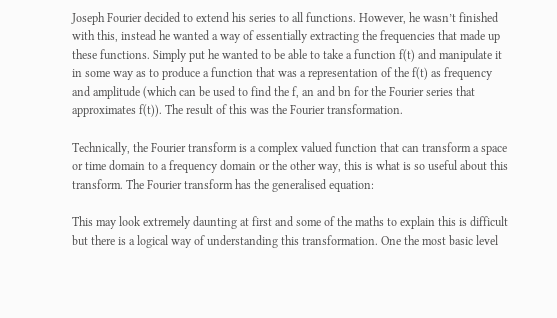Joseph Fourier decided to extend his series to all functions. However, he wasn’t finished with this, instead he wanted a way of essentially extracting the frequencies that made up these functions. Simply put he wanted to be able to take a function f(t) and manipulate it in some way as to produce a function that was a representation of the f(t) as frequency and amplitude (which can be used to find the f, an and bn for the Fourier series that approximates f(t)). The result of this was the Fourier transformation.

Technically, the Fourier transform is a complex valued function that can transform a space or time domain to a frequency domain or the other way, this is what is so useful about this transform. The Fourier transform has the generalised equation:

This may look extremely daunting at first and some of the maths to explain this is difficult but there is a logical way of understanding this transformation. One the most basic level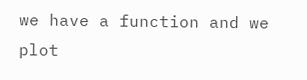we have a function and we plot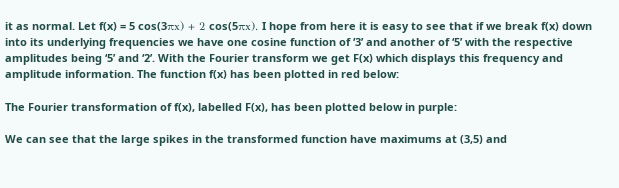it as normal. Let f(x) = 5 cos(3πx) + 2 cos(5πx). I hope from here it is easy to see that if we break f(x) down into its underlying frequencies we have one cosine function of ‘3’ and another of ‘5’ with the respective amplitudes being ‘5’ and ‘2’. With the Fourier transform we get F(x) which displays this frequency and amplitude information. The function f(x) has been plotted in red below:

The Fourier transformation of f(x), labelled F(x), has been plotted below in purple:

We can see that the large spikes in the transformed function have maximums at (3,5) and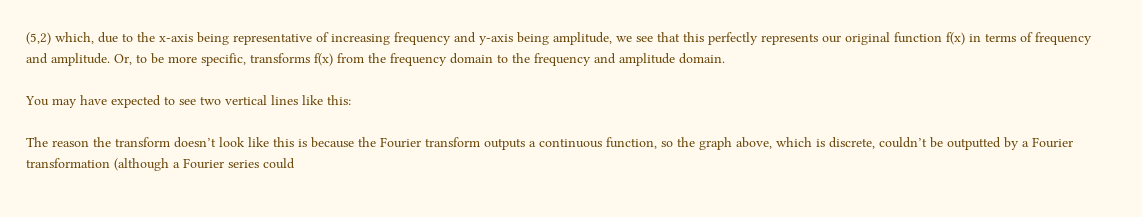(5,2) which, due to the x-axis being representative of increasing frequency and y-axis being amplitude, we see that this perfectly represents our original function f(x) in terms of frequency and amplitude. Or, to be more specific, transforms f(x) from the frequency domain to the frequency and amplitude domain.

You may have expected to see two vertical lines like this:

The reason the transform doesn’t look like this is because the Fourier transform outputs a continuous function, so the graph above, which is discrete, couldn’t be outputted by a Fourier transformation (although a Fourier series could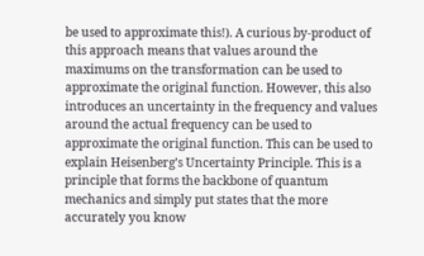be used to approximate this!). A curious by-product of this approach means that values around the maximums on the transformation can be used to approximate the original function. However, this also introduces an uncertainty in the frequency and values around the actual frequency can be used to approximate the original function. This can be used to explain Heisenberg’s Uncertainty Principle. This is a principle that forms the backbone of quantum mechanics and simply put states that the more accurately you know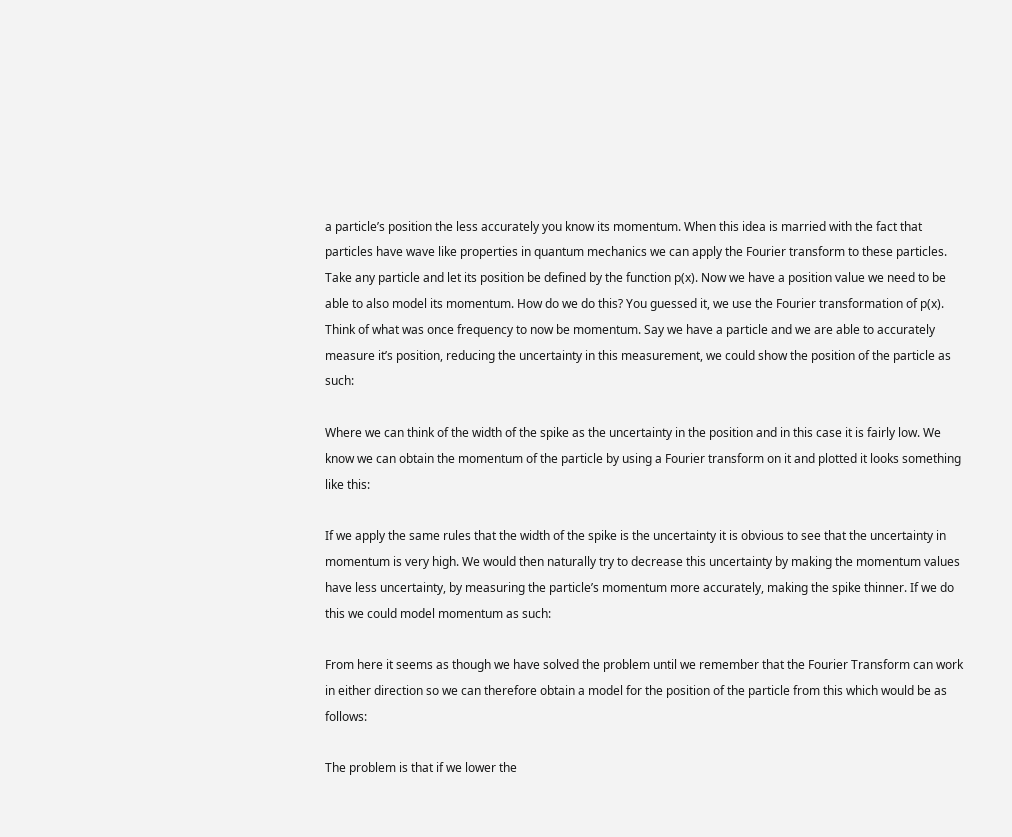a particle’s position the less accurately you know its momentum. When this idea is married with the fact that particles have wave like properties in quantum mechanics we can apply the Fourier transform to these particles. Take any particle and let its position be defined by the function p(x). Now we have a position value we need to be able to also model its momentum. How do we do this? You guessed it, we use the Fourier transformation of p(x). Think of what was once frequency to now be momentum. Say we have a particle and we are able to accurately measure it’s position, reducing the uncertainty in this measurement, we could show the position of the particle as such:

Where we can think of the width of the spike as the uncertainty in the position and in this case it is fairly low. We know we can obtain the momentum of the particle by using a Fourier transform on it and plotted it looks something like this:

If we apply the same rules that the width of the spike is the uncertainty it is obvious to see that the uncertainty in momentum is very high. We would then naturally try to decrease this uncertainty by making the momentum values have less uncertainty, by measuring the particle’s momentum more accurately, making the spike thinner. If we do this we could model momentum as such:

From here it seems as though we have solved the problem until we remember that the Fourier Transform can work in either direction so we can therefore obtain a model for the position of the particle from this which would be as follows:

The problem is that if we lower the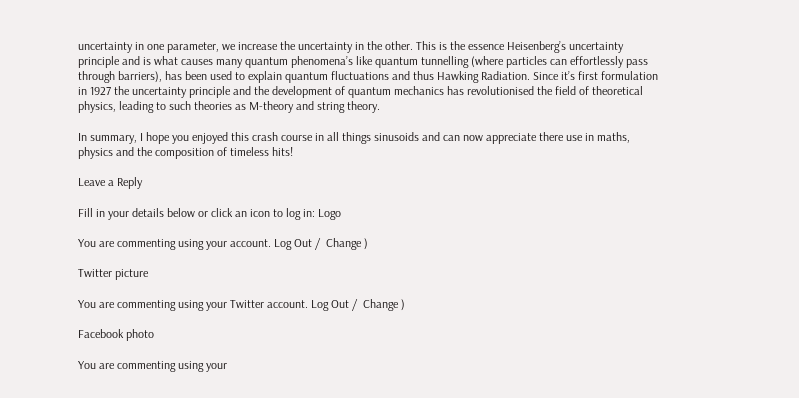uncertainty in one parameter, we increase the uncertainty in the other. This is the essence Heisenberg’s uncertainty principle and is what causes many quantum phenomena’s like quantum tunnelling (where particles can effortlessly pass through barriers), has been used to explain quantum fluctuations and thus Hawking Radiation. Since it’s first formulation in 1927 the uncertainty principle and the development of quantum mechanics has revolutionised the field of theoretical physics, leading to such theories as M-theory and string theory.

In summary, I hope you enjoyed this crash course in all things sinusoids and can now appreciate there use in maths, physics and the composition of timeless hits!

Leave a Reply

Fill in your details below or click an icon to log in: Logo

You are commenting using your account. Log Out /  Change )

Twitter picture

You are commenting using your Twitter account. Log Out /  Change )

Facebook photo

You are commenting using your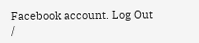Facebook account. Log Out /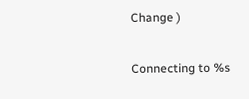Change )

Connecting to %s